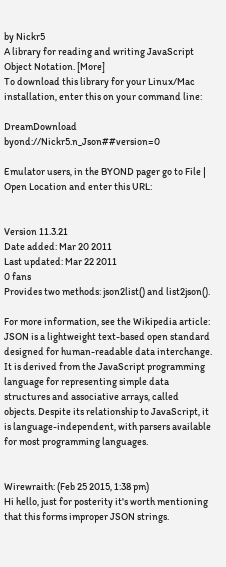by Nickr5
A library for reading and writing JavaScript Object Notation. [More]
To download this library for your Linux/Mac installation, enter this on your command line:

DreamDownload byond://Nickr5.n_Json##version=0

Emulator users, in the BYOND pager go to File | Open Location and enter this URL:


Version 11.3.21
Date added: Mar 20 2011
Last updated: Mar 22 2011
0 fans
Provides two methods: json2list() and list2json().

For more information, see the Wikipedia article:
JSON is a lightweight text-based open standard designed for human-readable data interchange. It is derived from the JavaScript programming language for representing simple data structures and associative arrays, called objects. Despite its relationship to JavaScript, it is language-independent, with parsers available for most programming languages.


Wirewraith: (Feb 25 2015, 1:38 pm)
Hi hello, just for posterity it's worth mentioning that this forms improper JSON strings.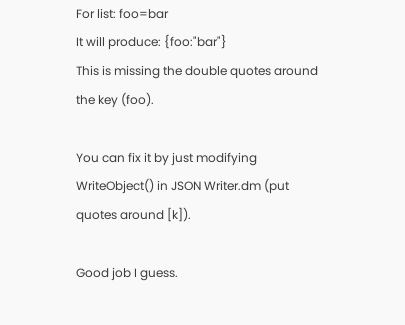For list: foo=bar
It will produce: {foo:"bar"}
This is missing the double quotes around the key (foo).

You can fix it by just modifying WriteObject() in JSON Writer.dm (put quotes around [k]).

Good job I guess.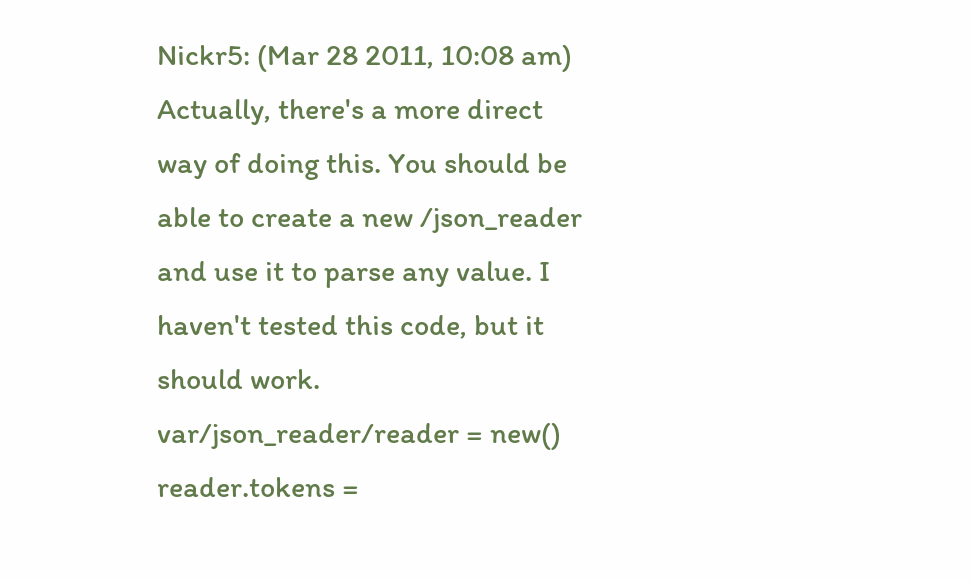Nickr5: (Mar 28 2011, 10:08 am)
Actually, there's a more direct way of doing this. You should be able to create a new /json_reader and use it to parse any value. I haven't tested this code, but it should work.
var/json_reader/reader = new()
reader.tokens =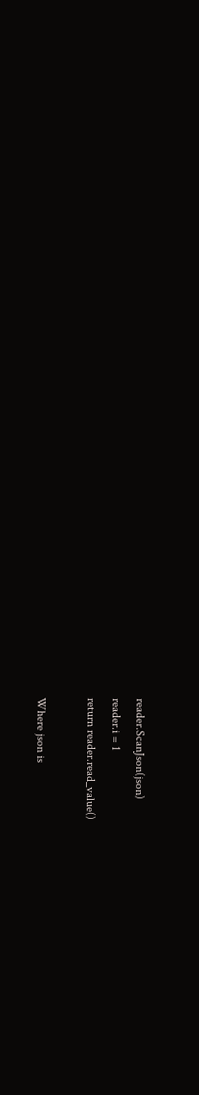reader.ScanJson(json)
reader.i = 1
return reader.read_value()

Where json is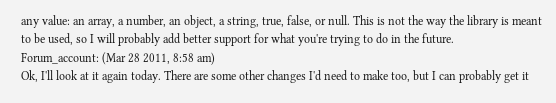any value: an array, a number, an object, a string, true, false, or null. This is not the way the library is meant to be used, so I will probably add better support for what you're trying to do in the future.
Forum_account: (Mar 28 2011, 8:58 am)
Ok, I'll look at it again today. There are some other changes I'd need to make too, but I can probably get it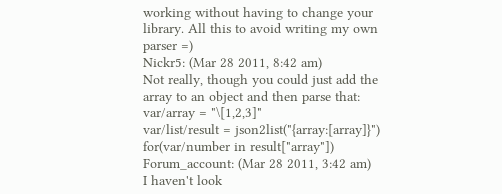working without having to change your library. All this to avoid writing my own parser =)
Nickr5: (Mar 28 2011, 8:42 am)
Not really, though you could just add the array to an object and then parse that:
var/array = "\[1,2,3]"
var/list/result = json2list("{array:[array]}")
for(var/number in result["array"])
Forum_account: (Mar 28 2011, 3:42 am)
I haven't look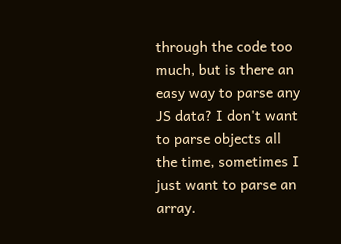through the code too much, but is there an easy way to parse any JS data? I don't want to parse objects all the time, sometimes I just want to parse an array.